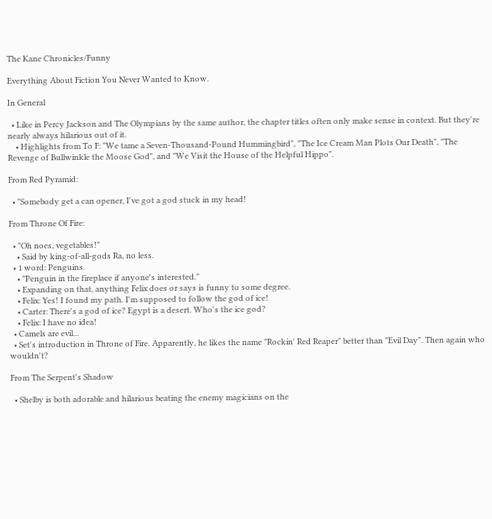The Kane Chronicles/Funny

Everything About Fiction You Never Wanted to Know.

In General

  • Like in Percy Jackson and The Olympians by the same author, the chapter titles often only make sense in context. But they're nearly always hilarious out of it.
    • Highlights from To F: "We tame a Seven-Thousand-Pound Hummingbird", "The Ice Cream Man Plots Our Death", "The Revenge of Bullwinkle the Moose God", and "We Visit the House of the Helpful Hippo".

From Red Pyramid:

  • "Somebody get a can opener, I've got a god stuck in my head!

From Throne Of Fire:

  • "Oh noes, vegetables!"
    • Said by king-of-all-gods Ra, no less.
  • 1 word: Penguins.
    • "Penguin in the fireplace if anyone's interested."
    • Expanding on that, anything Felix does or says is funny to some degree.
    • Felix: Yes! I found my path. I'm supposed to follow the god of ice!
    • Carter: There's a god of ice? Egypt is a desert. Who's the ice god?
    • Felix: I have no idea!
  • Camels are evil...
  • Set's introduction in Throne of Fire. Apparently, he likes the name "Rockin' Red Reaper" better than "Evil Day". Then again who wouldn't?

From The Serpent's Shadow

  • Shelby is both adorable and hilarious beating the enemy magicians on the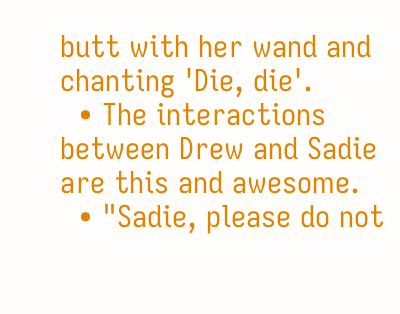butt with her wand and chanting 'Die, die'.
  • The interactions between Drew and Sadie are this and awesome.
  • "Sadie, please do not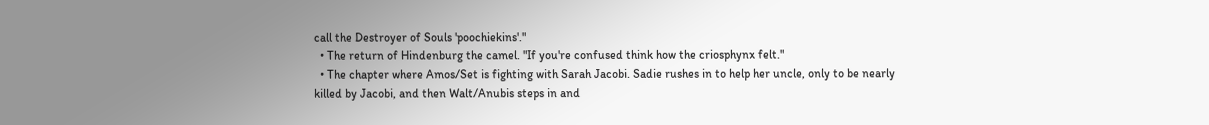call the Destroyer of Souls 'poochiekins'."
  • The return of Hindenburg the camel. "If you're confused think how the criosphynx felt."
  • The chapter where Amos/Set is fighting with Sarah Jacobi. Sadie rushes in to help her uncle, only to be nearly killed by Jacobi, and then Walt/Anubis steps in and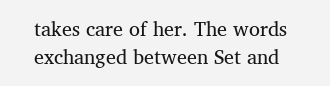takes care of her. The words exchanged between Set and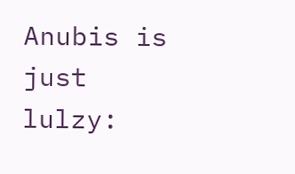Anubis is just lulzy: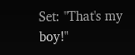Set: "That's my boy!"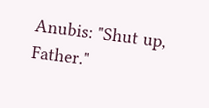Anubis: "Shut up, Father."